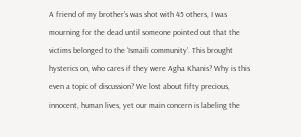A friend of my brother’s was shot with 45 others, I was mourning for the dead until someone pointed out that the victims belonged to the ‘Ismaili community’. This brought hysterics on, who cares if they were Agha Khanis? Why is this even a topic of discussion? We lost about fifty precious, innocent, human lives, yet our main concern is labeling the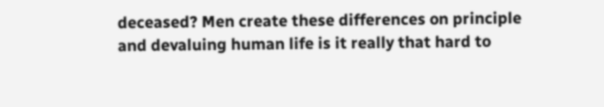deceased? Men create these differences on principle and devaluing human life is it really that hard to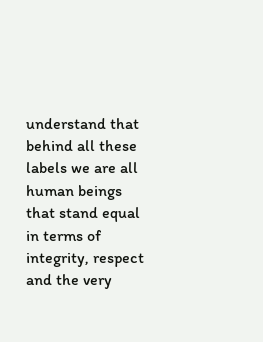understand that behind all these labels we are all human beings that stand equal in terms of integrity, respect and the very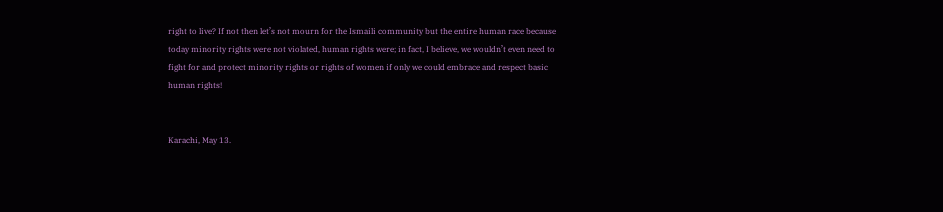right to live? If not then let’s not mourn for the Ismaili community but the entire human race because today minority rights were not violated, human rights were; in fact, I believe, we wouldn’t even need to fight for and protect minority rights or rights of women if only we could embrace and respect basic human rights!


Karachi, May 13.